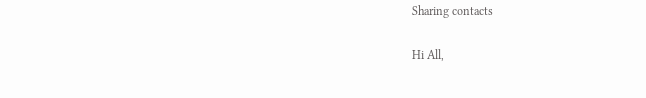Sharing contacts

Hi All,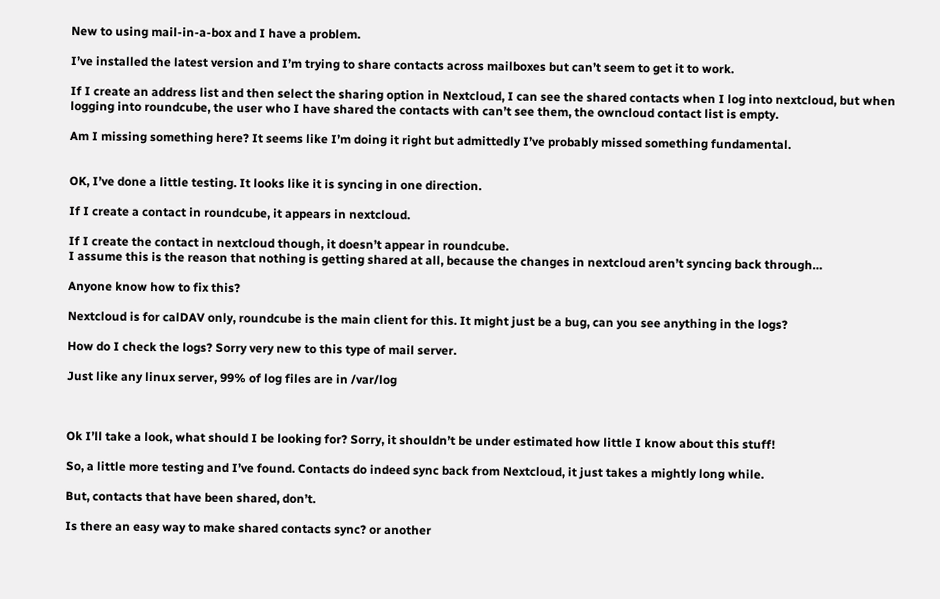New to using mail-in-a-box and I have a problem.

I’ve installed the latest version and I’m trying to share contacts across mailboxes but can’t seem to get it to work.

If I create an address list and then select the sharing option in Nextcloud, I can see the shared contacts when I log into nextcloud, but when logging into roundcube, the user who I have shared the contacts with can’t see them, the owncloud contact list is empty.

Am I missing something here? It seems like I’m doing it right but admittedly I’ve probably missed something fundamental.


OK, I’ve done a little testing. It looks like it is syncing in one direction.

If I create a contact in roundcube, it appears in nextcloud.

If I create the contact in nextcloud though, it doesn’t appear in roundcube.
I assume this is the reason that nothing is getting shared at all, because the changes in nextcloud aren’t syncing back through…

Anyone know how to fix this?

Nextcloud is for calDAV only, roundcube is the main client for this. It might just be a bug, can you see anything in the logs?

How do I check the logs? Sorry very new to this type of mail server.

Just like any linux server, 99% of log files are in /var/log



Ok I’ll take a look, what should I be looking for? Sorry, it shouldn’t be under estimated how little I know about this stuff!

So, a little more testing and I’ve found. Contacts do indeed sync back from Nextcloud, it just takes a mightly long while.

But, contacts that have been shared, don’t.

Is there an easy way to make shared contacts sync? or another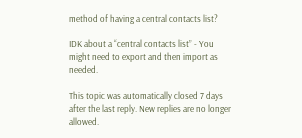method of having a central contacts list?

IDK about a “central contacts list” - You might need to export and then import as needed.

This topic was automatically closed 7 days after the last reply. New replies are no longer allowed.